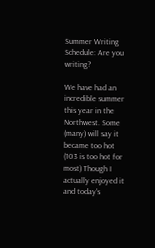Summer Writing Schedule: Are you writing?

We have had an incredible summer this year in the Northwest. Some (many) will say it became too hot (103 is too hot for most) Though I actually enjoyed it and today's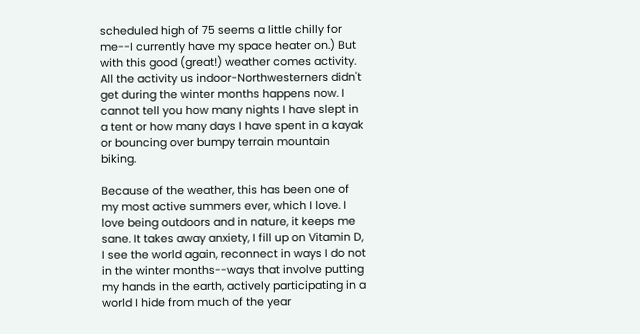scheduled high of 75 seems a little chilly for me--I currently have my space heater on.) But with this good (great!) weather comes activity. All the activity us indoor-Northwesterners didn't get during the winter months happens now. I cannot tell you how many nights I have slept in a tent or how many days I have spent in a kayak or bouncing over bumpy terrain mountain biking.

Because of the weather, this has been one of my most active summers ever, which I love. I love being outdoors and in nature, it keeps me sane. It takes away anxiety, I fill up on Vitamin D, I see the world again, reconnect in ways I do not in the winter months--ways that involve putting my hands in the earth, actively participating in a world I hide from much of the year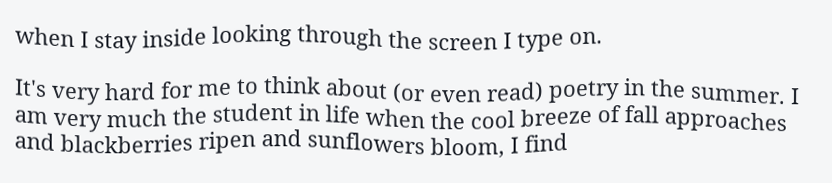when I stay inside looking through the screen I type on.

It's very hard for me to think about (or even read) poetry in the summer. I am very much the student in life when the cool breeze of fall approaches and blackberries ripen and sunflowers bloom, I find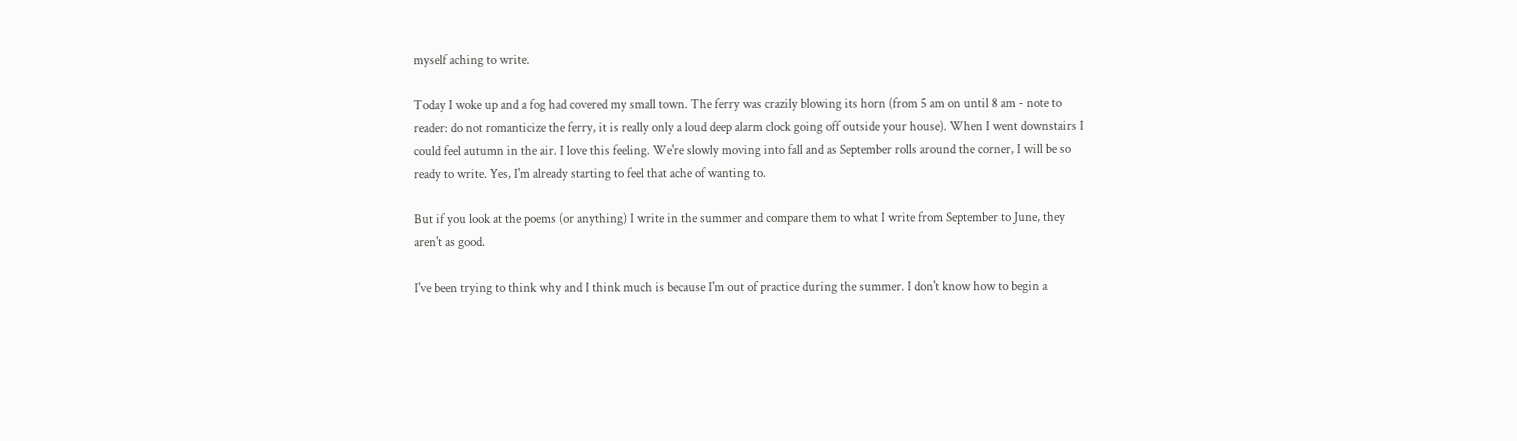myself aching to write.

Today I woke up and a fog had covered my small town. The ferry was crazily blowing its horn (from 5 am on until 8 am - note to reader: do not romanticize the ferry, it is really only a loud deep alarm clock going off outside your house). When I went downstairs I could feel autumn in the air. I love this feeling. We're slowly moving into fall and as September rolls around the corner, I will be so ready to write. Yes, I'm already starting to feel that ache of wanting to.

But if you look at the poems (or anything) I write in the summer and compare them to what I write from September to June, they aren't as good.

I've been trying to think why and I think much is because I'm out of practice during the summer. I don't know how to begin a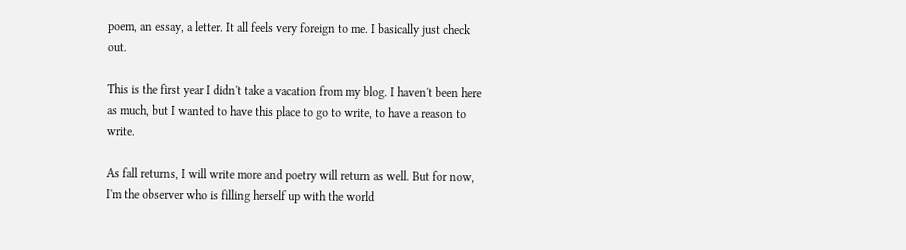poem, an essay, a letter. It all feels very foreign to me. I basically just check out.

This is the first year I didn't take a vacation from my blog. I haven't been here as much, but I wanted to have this place to go to write, to have a reason to write.

As fall returns, I will write more and poetry will return as well. But for now, I'm the observer who is filling herself up with the world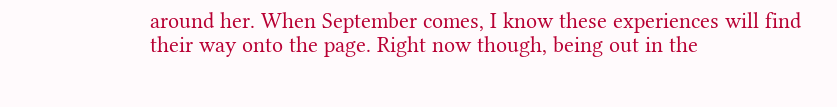around her. When September comes, I know these experiences will find their way onto the page. Right now though, being out in the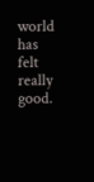world has felt really good.